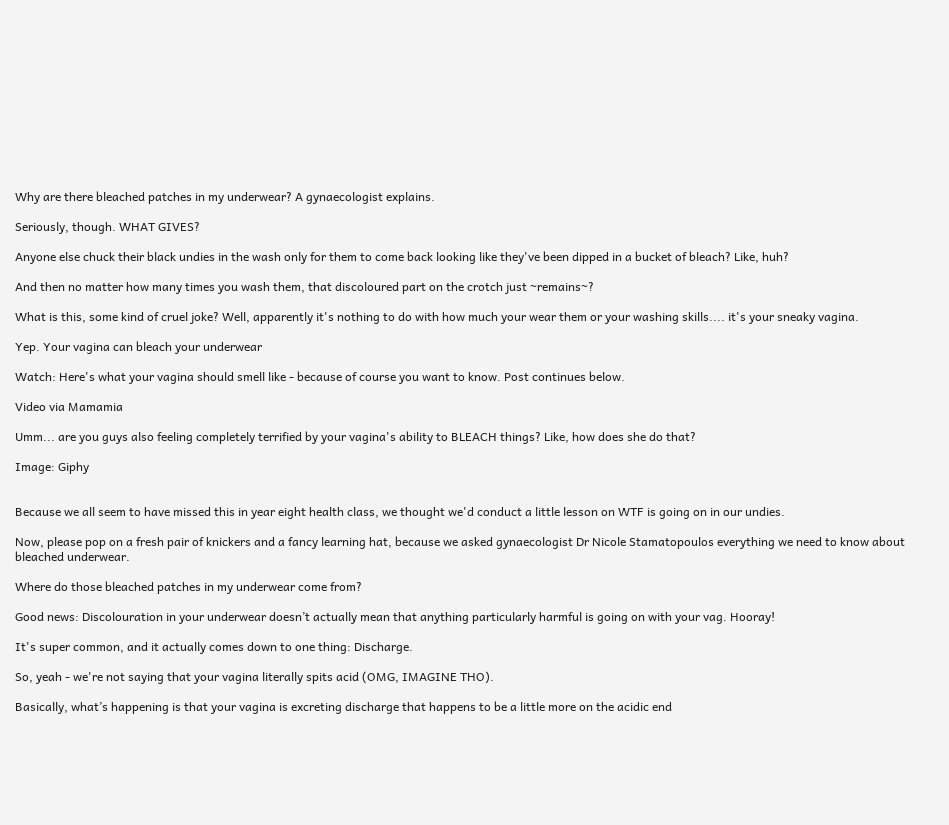Why are there bleached patches in my underwear? A gynaecologist explains.

Seriously, though. WHAT GIVES?

Anyone else chuck their black undies in the wash only for them to come back looking like they've been dipped in a bucket of bleach? Like, huh?

And then no matter how many times you wash them, that discoloured part on the crotch just ~remains~?

What is this, some kind of cruel joke? Well, apparently it's nothing to do with how much your wear them or your washing skills.... it's your sneaky vagina.

Yep. Your vagina can bleach your underwear

Watch: Here's what your vagina should smell like - because of course you want to know. Post continues below.

Video via Mamamia

Umm... are you guys also feeling completely terrified by your vagina's ability to BLEACH things? Like, how does she do that?

Image: Giphy


Because we all seem to have missed this in year eight health class, we thought we'd conduct a little lesson on WTF is going on in our undies.

Now, please pop on a fresh pair of knickers and a fancy learning hat, because we asked gynaecologist Dr Nicole Stamatopoulos everything we need to know about bleached underwear.

Where do those bleached patches in my underwear come from?

Good news: Discolouration in your underwear doesn’t actually mean that anything particularly harmful is going on with your vag. Hooray!

It's super common, and it actually comes down to one thing: Discharge.

So, yeah - we're not saying that your vagina literally spits acid (OMG, IMAGINE THO).

Basically, what’s happening is that your vagina is excreting discharge that happens to be a little more on the acidic end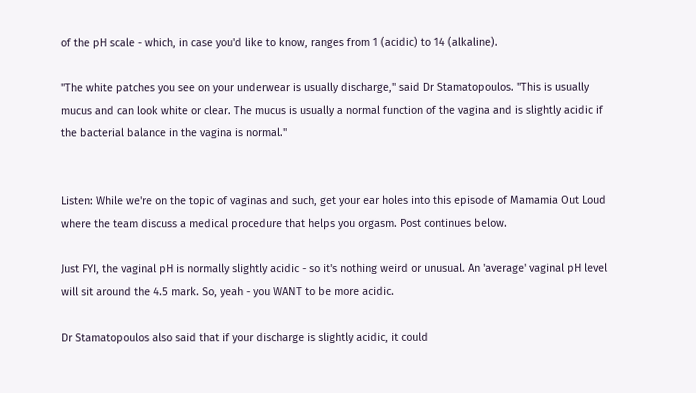of the pH scale - which, in case you'd like to know, ranges from 1 (acidic) to 14 (alkaline).

"The white patches you see on your underwear is usually discharge," said Dr Stamatopoulos. "This is usually mucus and can look white or clear. The mucus is usually a normal function of the vagina and is slightly acidic if the bacterial balance in the vagina is normal."


Listen: While we're on the topic of vaginas and such, get your ear holes into this episode of Mamamia Out Loud where the team discuss a medical procedure that helps you orgasm. Post continues below.

Just FYI, the vaginal pH is normally slightly acidic - so it's nothing weird or unusual. An 'average' vaginal pH level will sit around the 4.5 mark. So, yeah - you WANT to be more acidic.

Dr Stamatopoulos also said that if your discharge is slightly acidic, it could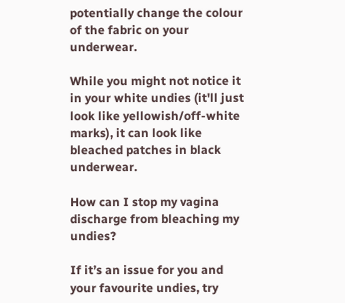potentially change the colour of the fabric on your underwear.

While you might not notice it in your white undies (it'll just look like yellowish/off-white marks), it can look like bleached patches in black underwear.

How can I stop my vagina discharge from bleaching my undies?

If it’s an issue for you and your favourite undies, try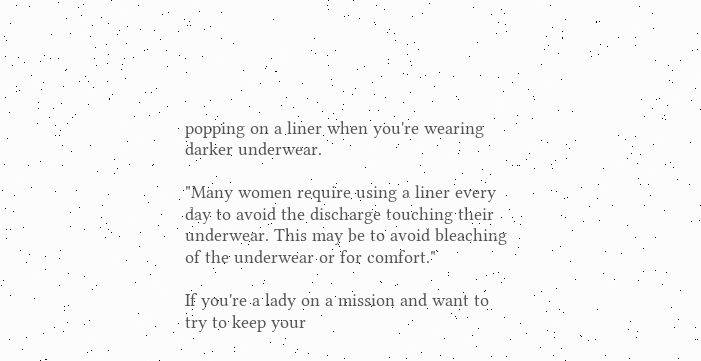popping on a liner when you're wearing darker underwear.

"Many women require using a liner every day to avoid the discharge touching their underwear. This may be to avoid bleaching of the underwear or for comfort."

If you're a lady on a mission and want to try to keep your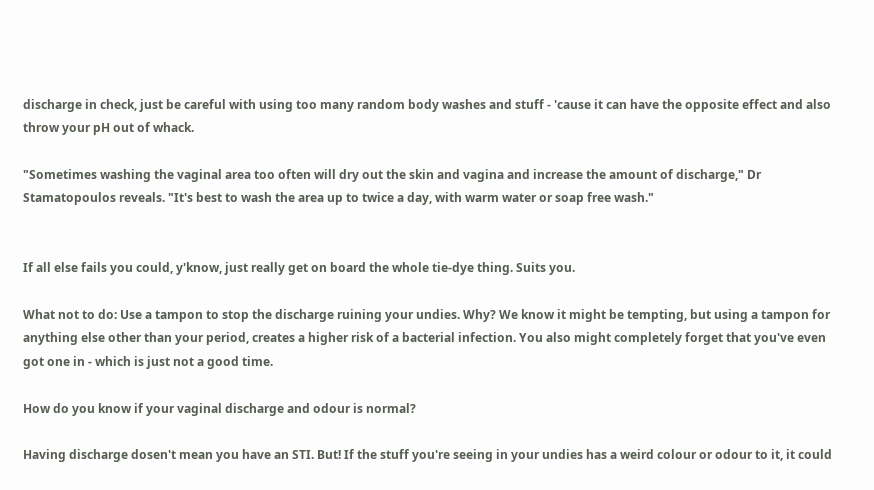discharge in check, just be careful with using too many random body washes and stuff - 'cause it can have the opposite effect and also throw your pH out of whack.

"Sometimes washing the vaginal area too often will dry out the skin and vagina and increase the amount of discharge," Dr Stamatopoulos reveals. "It's best to wash the area up to twice a day, with warm water or soap free wash."


If all else fails you could, y'know, just really get on board the whole tie-dye thing. Suits you.

What not to do: Use a tampon to stop the discharge ruining your undies. Why? We know it might be tempting, but using a tampon for anything else other than your period, creates a higher risk of a bacterial infection. You also might completely forget that you've even got one in - which is just not a good time.

How do you know if your vaginal discharge and odour is normal?

Having discharge dosen't mean you have an STI. But! If the stuff you're seeing in your undies has a weird colour or odour to it, it could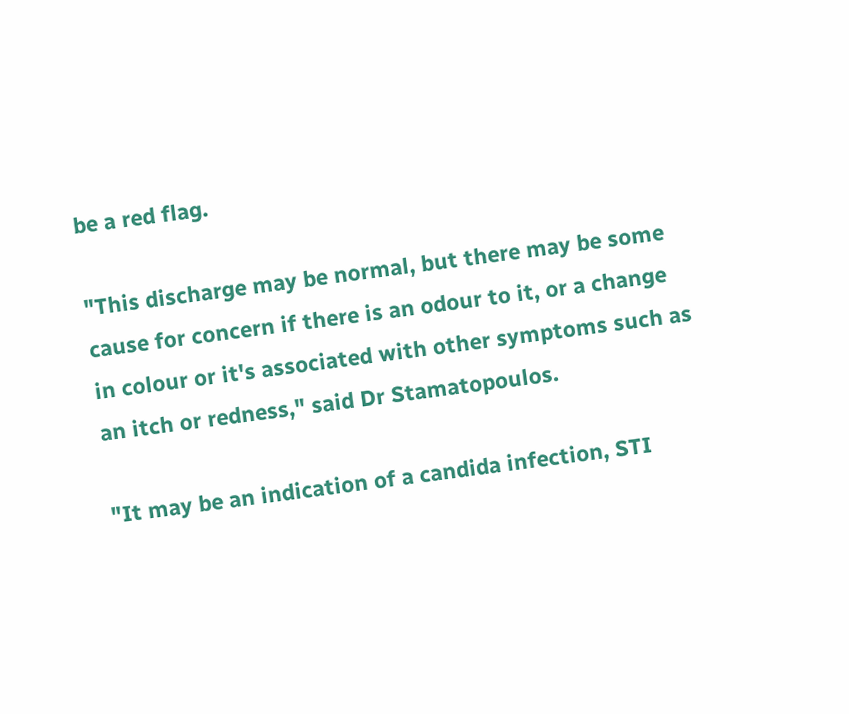be a red flag.

"This discharge may be normal, but there may be some cause for concern if there is an odour to it, or a change in colour or it's associated with other symptoms such as an itch or redness," said Dr Stamatopoulos.

"It may be an indication of a candida infection, STI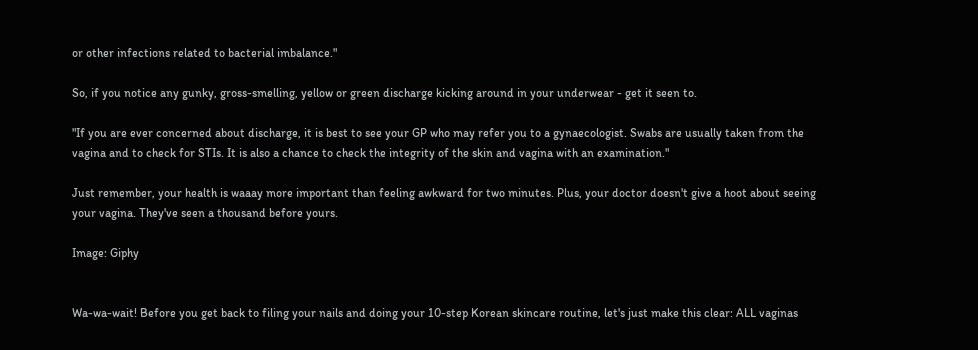or other infections related to bacterial imbalance."

So, if you notice any gunky, gross-smelling, yellow or green discharge kicking around in your underwear - get it seen to.

"If you are ever concerned about discharge, it is best to see your GP who may refer you to a gynaecologist. Swabs are usually taken from the vagina and to check for STIs. It is also a chance to check the integrity of the skin and vagina with an examination."

Just remember, your health is waaay more important than feeling awkward for two minutes. Plus, your doctor doesn't give a hoot about seeing your vagina. They've seen a thousand before yours.

Image: Giphy


Wa-wa-wait! Before you get back to filing your nails and doing your 10-step Korean skincare routine, let's just make this clear: ALL vaginas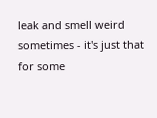leak and smell weird sometimes - it's just that for some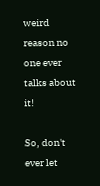weird reason no one ever talks about it!

So, don't ever let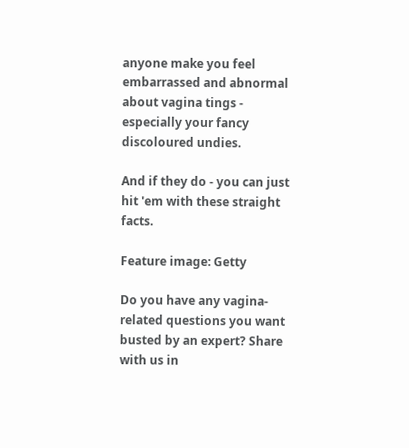anyone make you feel embarrassed and abnormal about vagina tings - especially your fancy discoloured undies.

And if they do - you can just hit 'em with these straight facts.

Feature image: Getty

Do you have any vagina-related questions you want busted by an expert? Share with us in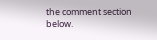the comment section below.